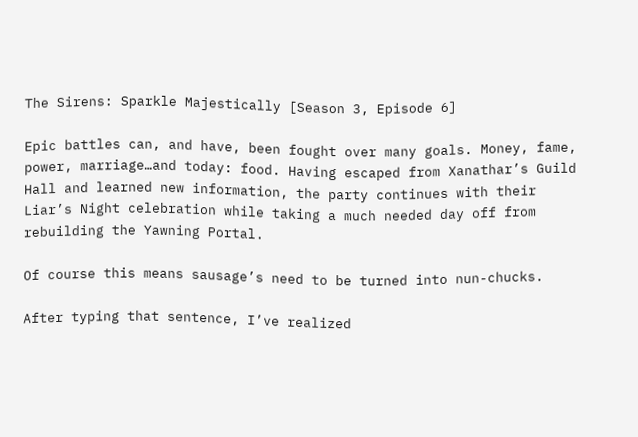The Sirens: Sparkle Majestically [Season 3, Episode 6]

Epic battles can, and have, been fought over many goals. Money, fame, power, marriage…and today: food. Having escaped from Xanathar’s Guild Hall and learned new information, the party continues with their Liar’s Night celebration while taking a much needed day off from rebuilding the Yawning Portal.

Of course this means sausage’s need to be turned into nun-chucks.

After typing that sentence, I’ve realized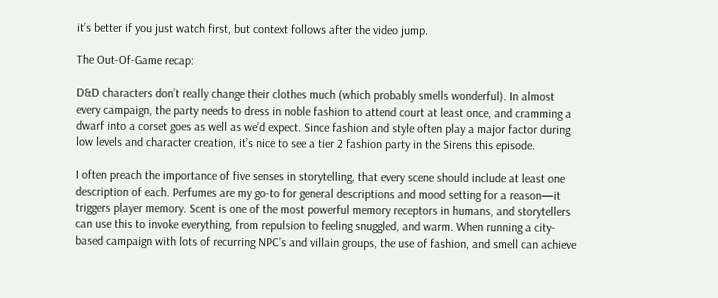it’s better if you just watch first, but context follows after the video jump.

The Out-Of-Game recap:

D&D characters don’t really change their clothes much (which probably smells wonderful). In almost every campaign, the party needs to dress in noble fashion to attend court at least once, and cramming a dwarf into a corset goes as well as we’d expect. Since fashion and style often play a major factor during low levels and character creation, it’s nice to see a tier 2 fashion party in the Sirens this episode.

I often preach the importance of five senses in storytelling, that every scene should include at least one description of each. Perfumes are my go-to for general descriptions and mood setting for a reason—it triggers player memory. Scent is one of the most powerful memory receptors in humans, and storytellers can use this to invoke everything, from repulsion to feeling snuggled, and warm. When running a city-based campaign with lots of recurring NPC’s and villain groups, the use of fashion, and smell can achieve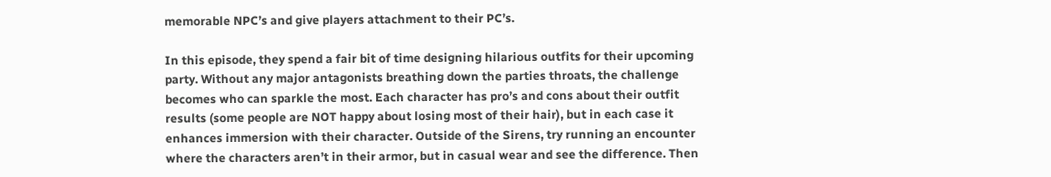memorable NPC’s and give players attachment to their PC’s.

In this episode, they spend a fair bit of time designing hilarious outfits for their upcoming party. Without any major antagonists breathing down the parties throats, the challenge becomes who can sparkle the most. Each character has pro’s and cons about their outfit results (some people are NOT happy about losing most of their hair), but in each case it enhances immersion with their character. Outside of the Sirens, try running an encounter where the characters aren’t in their armor, but in casual wear and see the difference. Then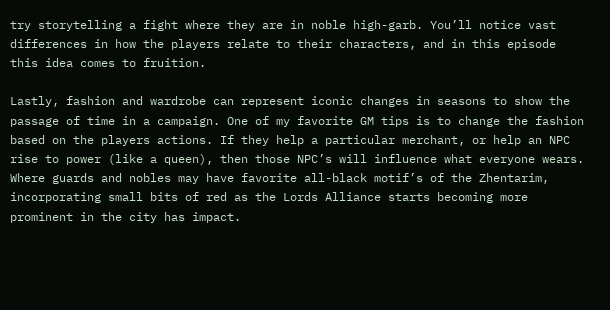try storytelling a fight where they are in noble high-garb. You’ll notice vast differences in how the players relate to their characters, and in this episode this idea comes to fruition.

Lastly, fashion and wardrobe can represent iconic changes in seasons to show the passage of time in a campaign. One of my favorite GM tips is to change the fashion based on the players actions. If they help a particular merchant, or help an NPC rise to power (like a queen), then those NPC’s will influence what everyone wears. Where guards and nobles may have favorite all-black motif’s of the Zhentarim, incorporating small bits of red as the Lords Alliance starts becoming more prominent in the city has impact.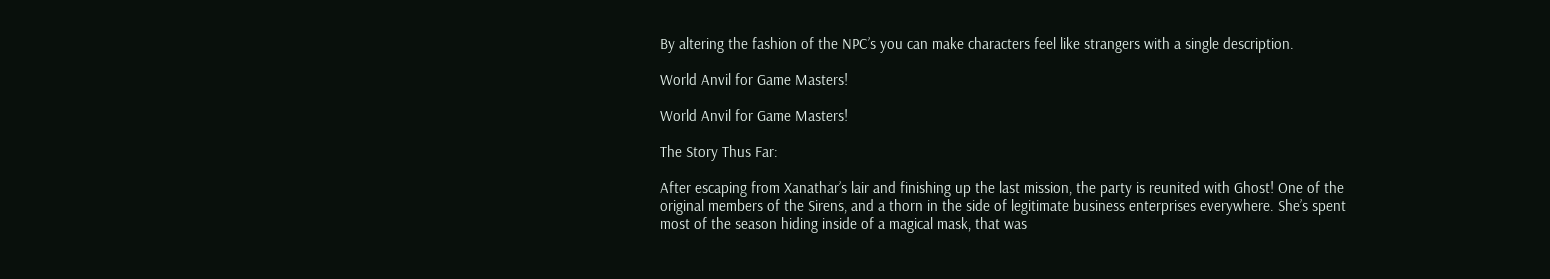By altering the fashion of the NPC’s you can make characters feel like strangers with a single description.

World Anvil for Game Masters!

World Anvil for Game Masters!

The Story Thus Far:

After escaping from Xanathar’s lair and finishing up the last mission, the party is reunited with Ghost! One of the original members of the Sirens, and a thorn in the side of legitimate business enterprises everywhere. She’s spent most of the season hiding inside of a magical mask, that was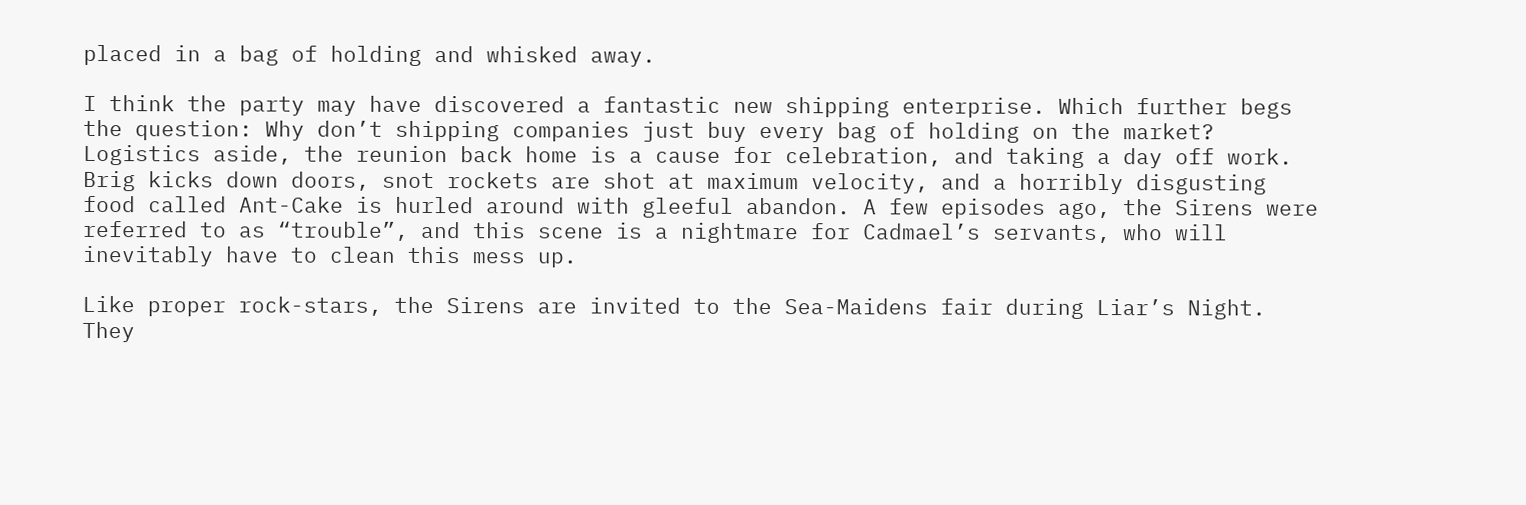placed in a bag of holding and whisked away.

I think the party may have discovered a fantastic new shipping enterprise. Which further begs the question: Why don’t shipping companies just buy every bag of holding on the market? Logistics aside, the reunion back home is a cause for celebration, and taking a day off work. Brig kicks down doors, snot rockets are shot at maximum velocity, and a horribly disgusting food called Ant-Cake is hurled around with gleeful abandon. A few episodes ago, the Sirens were referred to as “trouble”, and this scene is a nightmare for Cadmael’s servants, who will inevitably have to clean this mess up.

Like proper rock-stars, the Sirens are invited to the Sea-Maidens fair during Liar’s Night. They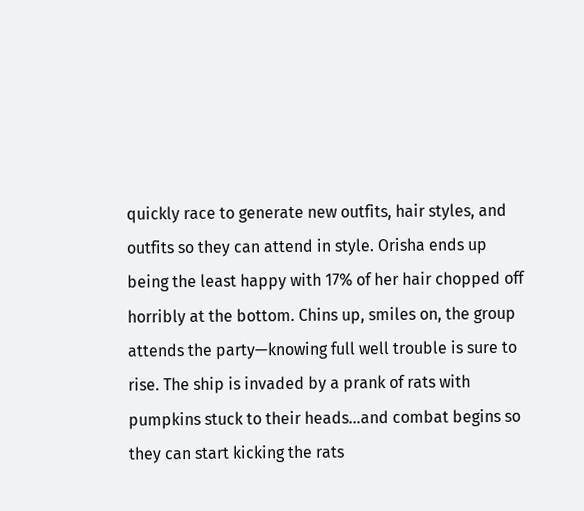quickly race to generate new outfits, hair styles, and outfits so they can attend in style. Orisha ends up being the least happy with 17% of her hair chopped off horribly at the bottom. Chins up, smiles on, the group attends the party—knowing full well trouble is sure to rise. The ship is invaded by a prank of rats with pumpkins stuck to their heads…and combat begins so they can start kicking the rats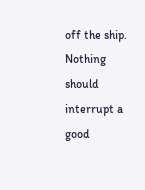off the ship. Nothing should interrupt a good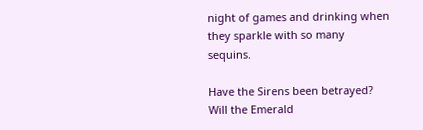night of games and drinking when they sparkle with so many sequins.

Have the Sirens been betrayed? Will the Emerald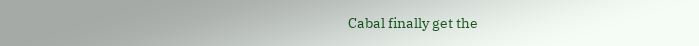Cabal finally get the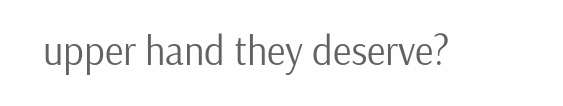upper hand they deserve?